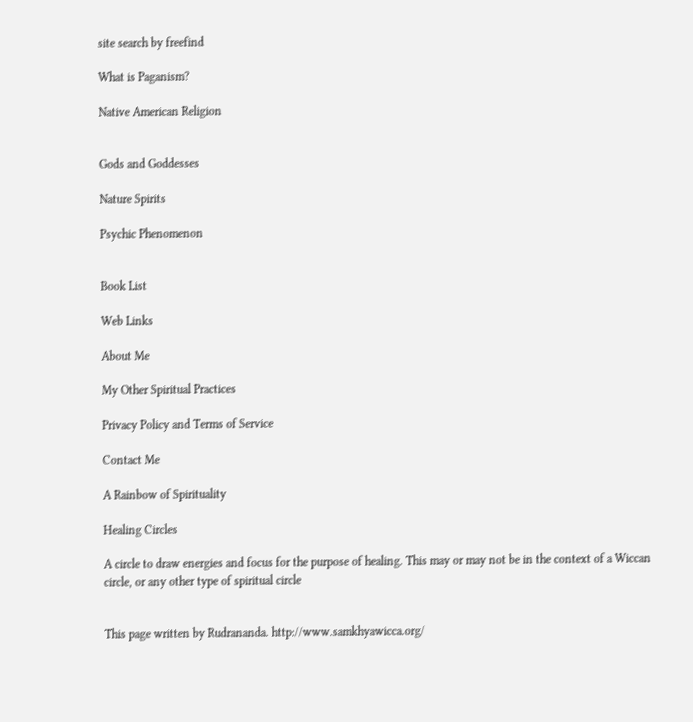site search by freefind

What is Paganism?

Native American Religion


Gods and Goddesses

Nature Spirits

Psychic Phenomenon


Book List

Web Links

About Me

My Other Spiritual Practices

Privacy Policy and Terms of Service

Contact Me

A Rainbow of Spirituality

Healing Circles

A circle to draw energies and focus for the purpose of healing. This may or may not be in the context of a Wiccan circle, or any other type of spiritual circle


This page written by Rudrananda. http://www.samkhyawicca.org/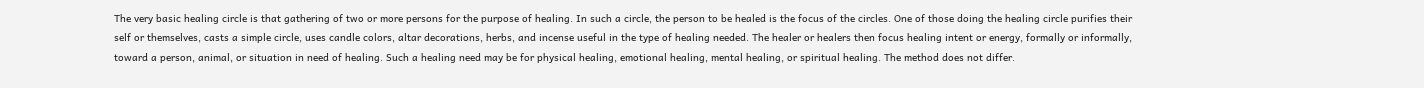The very basic healing circle is that gathering of two or more persons for the purpose of healing. In such a circle, the person to be healed is the focus of the circles. One of those doing the healing circle purifies their self or themselves, casts a simple circle, uses candle colors, altar decorations, herbs, and incense useful in the type of healing needed. The healer or healers then focus healing intent or energy, formally or informally, toward a person, animal, or situation in need of healing. Such a healing need may be for physical healing, emotional healing, mental healing, or spiritual healing. The method does not differ.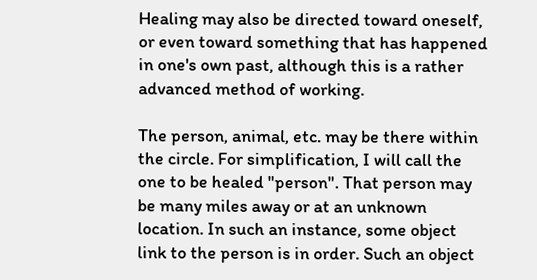Healing may also be directed toward oneself, or even toward something that has happened in one's own past, although this is a rather advanced method of working.

The person, animal, etc. may be there within the circle. For simplification, I will call the one to be healed "person". That person may be many miles away or at an unknown location. In such an instance, some object link to the person is in order. Such an object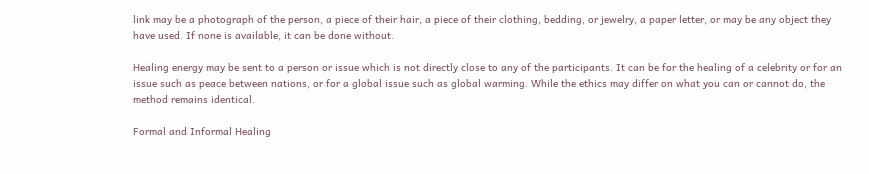link may be a photograph of the person, a piece of their hair, a piece of their clothing, bedding, or jewelry, a paper letter, or may be any object they have used. If none is available, it can be done without.

Healing energy may be sent to a person or issue which is not directly close to any of the participants. It can be for the healing of a celebrity or for an issue such as peace between nations, or for a global issue such as global warming. While the ethics may differ on what you can or cannot do, the method remains identical.

Formal and Informal Healing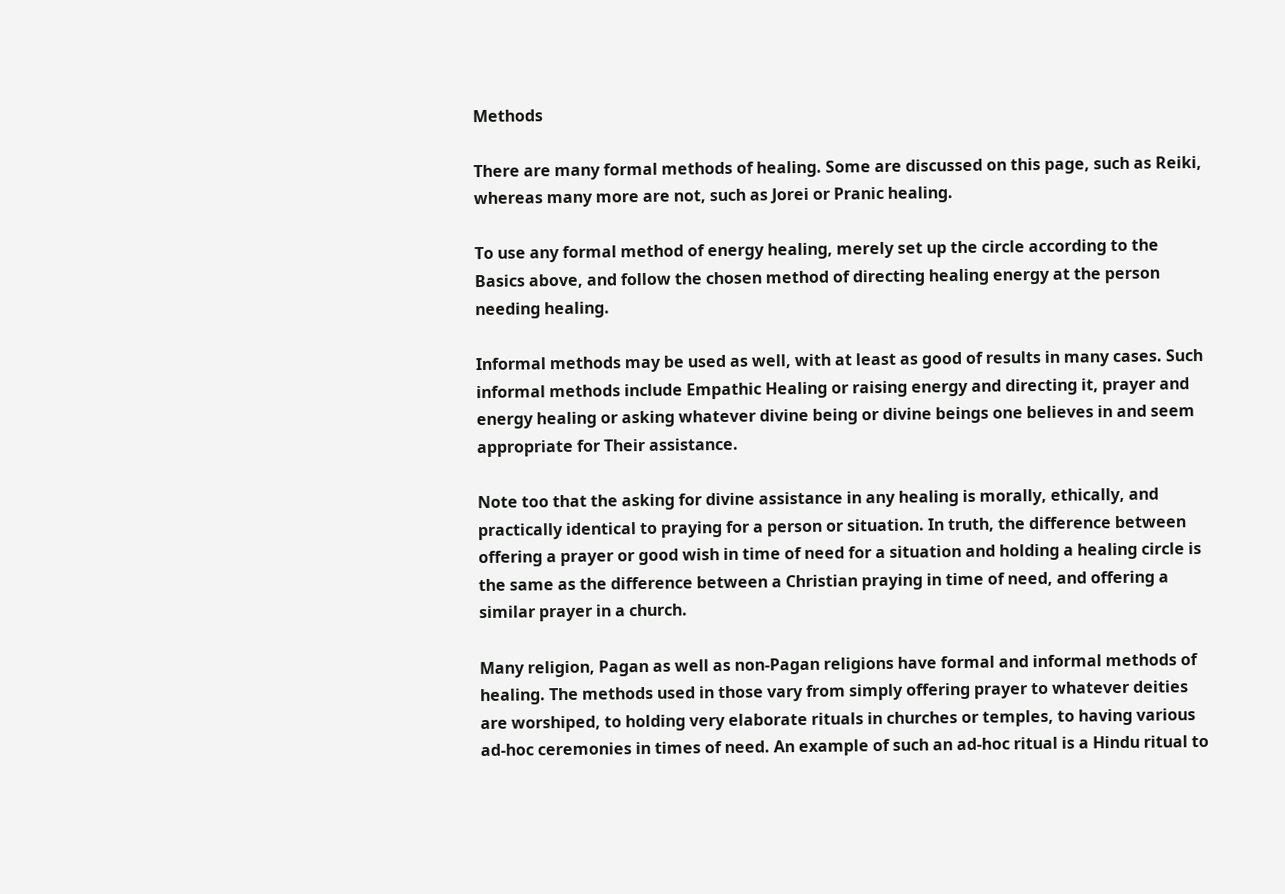Methods

There are many formal methods of healing. Some are discussed on this page, such as Reiki, whereas many more are not, such as Jorei or Pranic healing.

To use any formal method of energy healing, merely set up the circle according to the Basics above, and follow the chosen method of directing healing energy at the person needing healing.

Informal methods may be used as well, with at least as good of results in many cases. Such informal methods include Empathic Healing or raising energy and directing it, prayer and energy healing or asking whatever divine being or divine beings one believes in and seem appropriate for Their assistance.

Note too that the asking for divine assistance in any healing is morally, ethically, and practically identical to praying for a person or situation. In truth, the difference between offering a prayer or good wish in time of need for a situation and holding a healing circle is the same as the difference between a Christian praying in time of need, and offering a similar prayer in a church.

Many religion, Pagan as well as non-Pagan religions have formal and informal methods of healing. The methods used in those vary from simply offering prayer to whatever deities are worshiped, to holding very elaborate rituals in churches or temples, to having various ad-hoc ceremonies in times of need. An example of such an ad-hoc ritual is a Hindu ritual to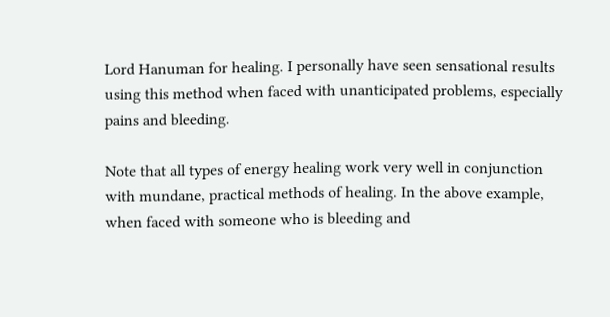Lord Hanuman for healing. I personally have seen sensational results using this method when faced with unanticipated problems, especially pains and bleeding.

Note that all types of energy healing work very well in conjunction with mundane, practical methods of healing. In the above example, when faced with someone who is bleeding and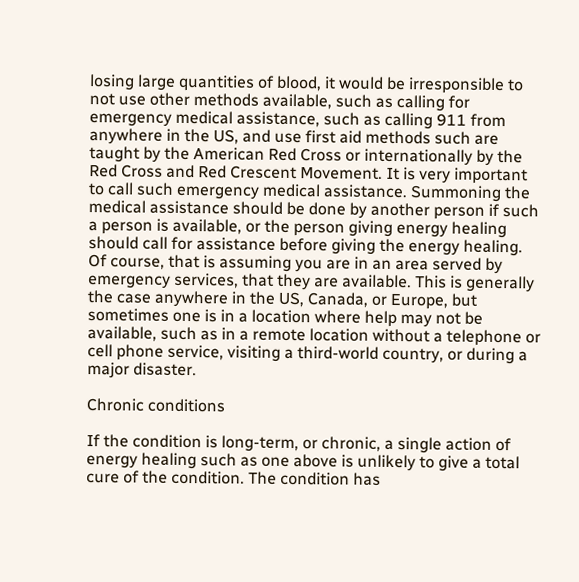losing large quantities of blood, it would be irresponsible to not use other methods available, such as calling for emergency medical assistance, such as calling 911 from anywhere in the US, and use first aid methods such are taught by the American Red Cross or internationally by the Red Cross and Red Crescent Movement. It is very important to call such emergency medical assistance. Summoning the medical assistance should be done by another person if such a person is available, or the person giving energy healing should call for assistance before giving the energy healing. Of course, that is assuming you are in an area served by emergency services, that they are available. This is generally the case anywhere in the US, Canada, or Europe, but sometimes one is in a location where help may not be available, such as in a remote location without a telephone or cell phone service, visiting a third-world country, or during a major disaster.

Chronic conditions

If the condition is long-term, or chronic, a single action of energy healing such as one above is unlikely to give a total cure of the condition. The condition has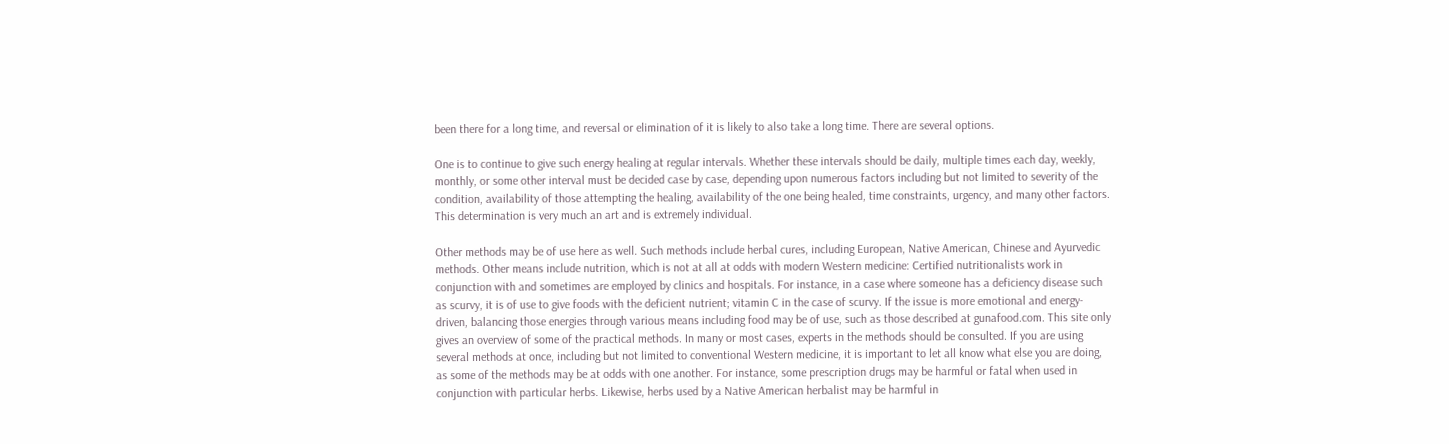been there for a long time, and reversal or elimination of it is likely to also take a long time. There are several options.

One is to continue to give such energy healing at regular intervals. Whether these intervals should be daily, multiple times each day, weekly, monthly, or some other interval must be decided case by case, depending upon numerous factors including but not limited to severity of the condition, availability of those attempting the healing, availability of the one being healed, time constraints, urgency, and many other factors. This determination is very much an art and is extremely individual.

Other methods may be of use here as well. Such methods include herbal cures, including European, Native American, Chinese and Ayurvedic methods. Other means include nutrition, which is not at all at odds with modern Western medicine: Certified nutritionalists work in conjunction with and sometimes are employed by clinics and hospitals. For instance, in a case where someone has a deficiency disease such as scurvy, it is of use to give foods with the deficient nutrient; vitamin C in the case of scurvy. If the issue is more emotional and energy-driven, balancing those energies through various means including food may be of use, such as those described at gunafood.com. This site only gives an overview of some of the practical methods. In many or most cases, experts in the methods should be consulted. If you are using several methods at once, including but not limited to conventional Western medicine, it is important to let all know what else you are doing, as some of the methods may be at odds with one another. For instance, some prescription drugs may be harmful or fatal when used in conjunction with particular herbs. Likewise, herbs used by a Native American herbalist may be harmful in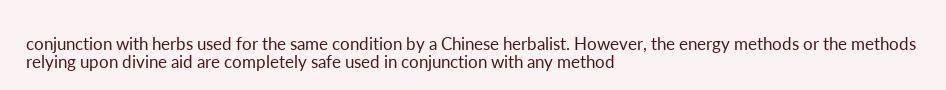conjunction with herbs used for the same condition by a Chinese herbalist. However, the energy methods or the methods relying upon divine aid are completely safe used in conjunction with any method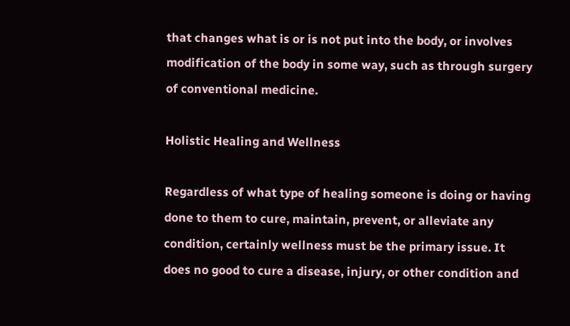that changes what is or is not put into the body, or involves modification of the body in some way, such as through surgery of conventional medicine.

Holistic Healing and Wellness

Regardless of what type of healing someone is doing or having done to them to cure, maintain, prevent, or alleviate any condition, certainly wellness must be the primary issue. It does no good to cure a disease, injury, or other condition and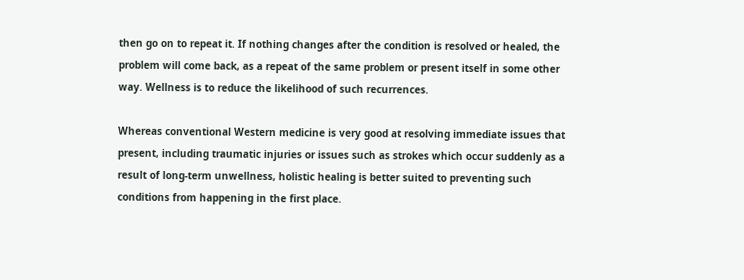then go on to repeat it. If nothing changes after the condition is resolved or healed, the problem will come back, as a repeat of the same problem or present itself in some other way. Wellness is to reduce the likelihood of such recurrences.

Whereas conventional Western medicine is very good at resolving immediate issues that present, including traumatic injuries or issues such as strokes which occur suddenly as a result of long-term unwellness, holistic healing is better suited to preventing such conditions from happening in the first place.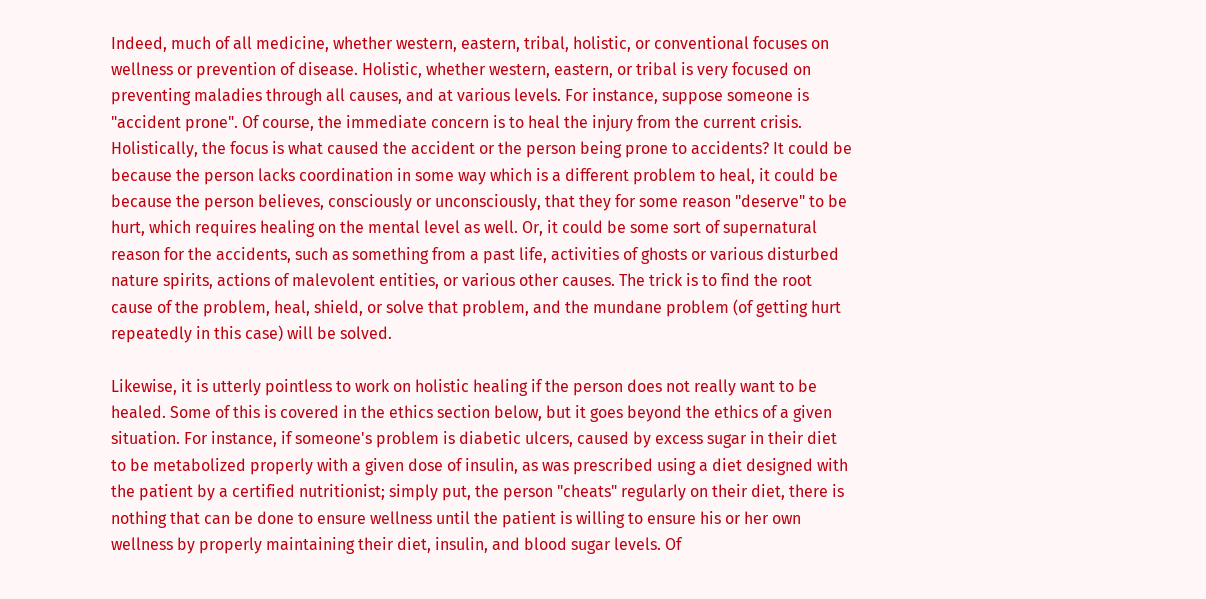Indeed, much of all medicine, whether western, eastern, tribal, holistic, or conventional focuses on wellness or prevention of disease. Holistic, whether western, eastern, or tribal is very focused on preventing maladies through all causes, and at various levels. For instance, suppose someone is "accident prone". Of course, the immediate concern is to heal the injury from the current crisis. Holistically, the focus is what caused the accident or the person being prone to accidents? It could be because the person lacks coordination in some way which is a different problem to heal, it could be because the person believes, consciously or unconsciously, that they for some reason "deserve" to be hurt, which requires healing on the mental level as well. Or, it could be some sort of supernatural reason for the accidents, such as something from a past life, activities of ghosts or various disturbed nature spirits, actions of malevolent entities, or various other causes. The trick is to find the root cause of the problem, heal, shield, or solve that problem, and the mundane problem (of getting hurt repeatedly in this case) will be solved.

Likewise, it is utterly pointless to work on holistic healing if the person does not really want to be healed. Some of this is covered in the ethics section below, but it goes beyond the ethics of a given situation. For instance, if someone's problem is diabetic ulcers, caused by excess sugar in their diet to be metabolized properly with a given dose of insulin, as was prescribed using a diet designed with the patient by a certified nutritionist; simply put, the person "cheats" regularly on their diet, there is nothing that can be done to ensure wellness until the patient is willing to ensure his or her own wellness by properly maintaining their diet, insulin, and blood sugar levels. Of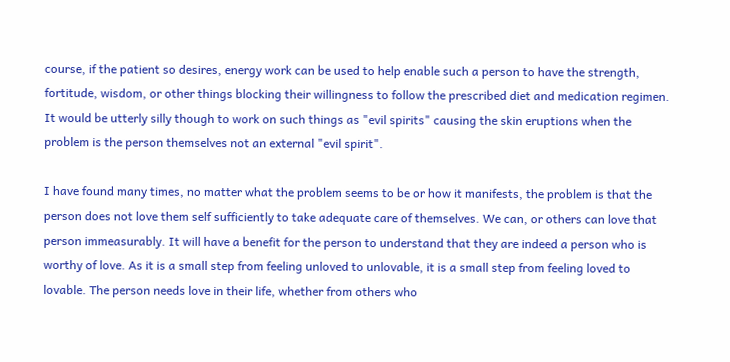course, if the patient so desires, energy work can be used to help enable such a person to have the strength, fortitude, wisdom, or other things blocking their willingness to follow the prescribed diet and medication regimen. It would be utterly silly though to work on such things as "evil spirits" causing the skin eruptions when the problem is the person themselves not an external "evil spirit".

I have found many times, no matter what the problem seems to be or how it manifests, the problem is that the person does not love them self sufficiently to take adequate care of themselves. We can, or others can love that person immeasurably. It will have a benefit for the person to understand that they are indeed a person who is worthy of love. As it is a small step from feeling unloved to unlovable, it is a small step from feeling loved to lovable. The person needs love in their life, whether from others who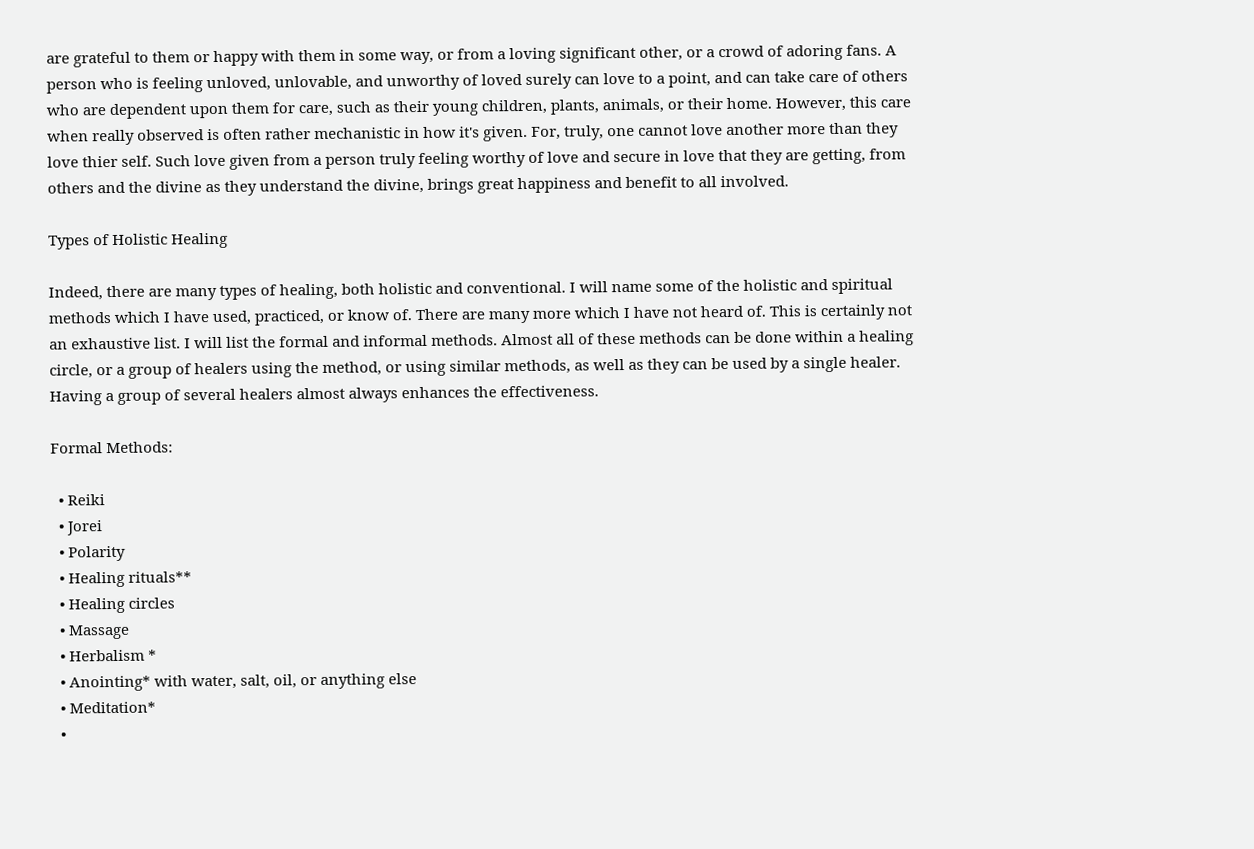are grateful to them or happy with them in some way, or from a loving significant other, or a crowd of adoring fans. A person who is feeling unloved, unlovable, and unworthy of loved surely can love to a point, and can take care of others who are dependent upon them for care, such as their young children, plants, animals, or their home. However, this care when really observed is often rather mechanistic in how it's given. For, truly, one cannot love another more than they love thier self. Such love given from a person truly feeling worthy of love and secure in love that they are getting, from others and the divine as they understand the divine, brings great happiness and benefit to all involved.

Types of Holistic Healing

Indeed, there are many types of healing, both holistic and conventional. I will name some of the holistic and spiritual methods which I have used, practiced, or know of. There are many more which I have not heard of. This is certainly not an exhaustive list. I will list the formal and informal methods. Almost all of these methods can be done within a healing circle, or a group of healers using the method, or using similar methods, as well as they can be used by a single healer. Having a group of several healers almost always enhances the effectiveness.

Formal Methods:

  • Reiki
  • Jorei
  • Polarity
  • Healing rituals**
  • Healing circles
  • Massage
  • Herbalism *
  • Anointing* with water, salt, oil, or anything else
  • Meditation*
  •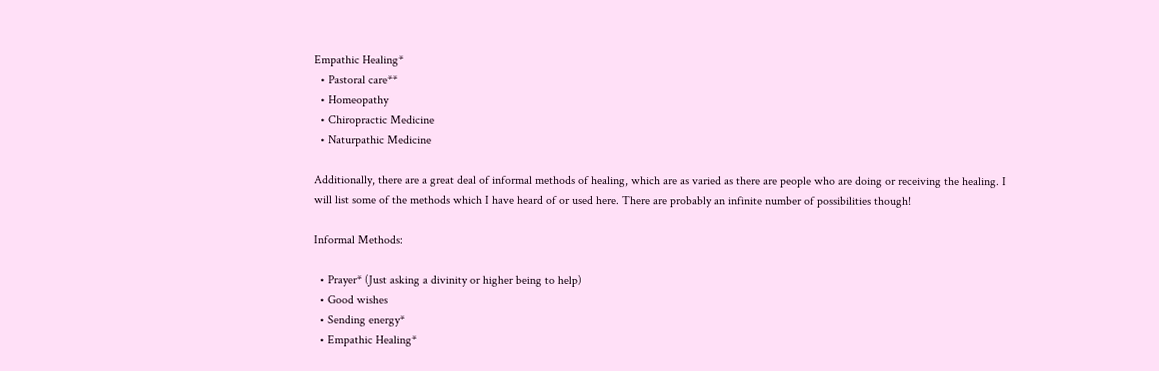Empathic Healing*
  • Pastoral care**
  • Homeopathy
  • Chiropractic Medicine
  • Naturpathic Medicine

Additionally, there are a great deal of informal methods of healing, which are as varied as there are people who are doing or receiving the healing. I will list some of the methods which I have heard of or used here. There are probably an infinite number of possibilities though!

Informal Methods:

  • Prayer* (Just asking a divinity or higher being to help)
  • Good wishes
  • Sending energy*
  • Empathic Healing*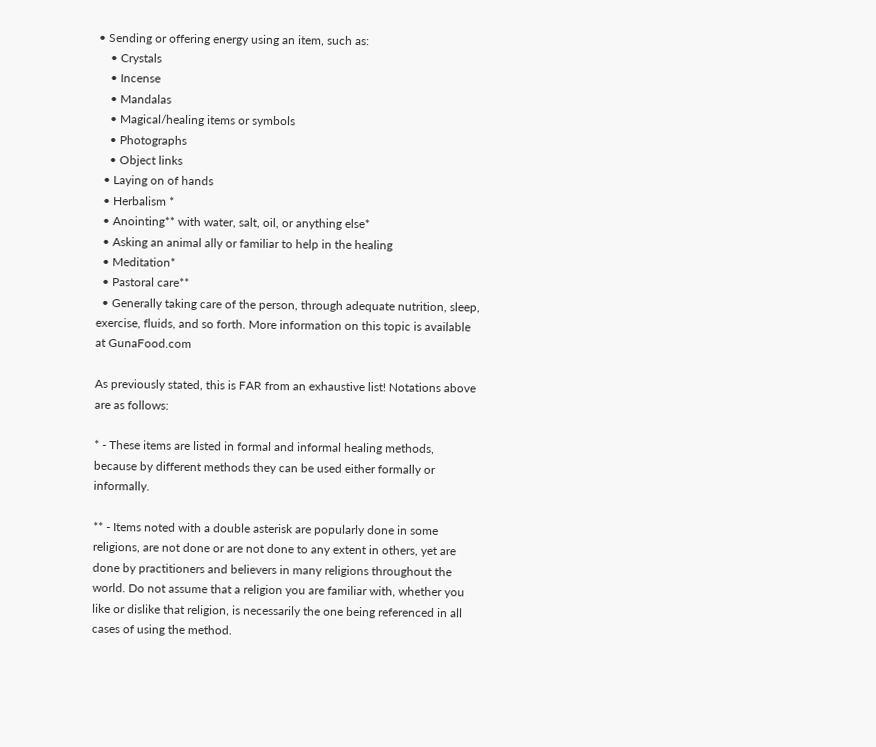• Sending or offering energy using an item, such as:
    • Crystals
    • Incense
    • Mandalas
    • Magical/healing items or symbols
    • Photographs
    • Object links
  • Laying on of hands
  • Herbalism *
  • Anointing** with water, salt, oil, or anything else*
  • Asking an animal ally or familiar to help in the healing
  • Meditation*
  • Pastoral care**
  • Generally taking care of the person, through adequate nutrition, sleep, exercise, fluids, and so forth. More information on this topic is available at GunaFood.com

As previously stated, this is FAR from an exhaustive list! Notations above are as follows:

* - These items are listed in formal and informal healing methods, because by different methods they can be used either formally or informally.

** - Items noted with a double asterisk are popularly done in some religions, are not done or are not done to any extent in others, yet are done by practitioners and believers in many religions throughout the world. Do not assume that a religion you are familiar with, whether you like or dislike that religion, is necessarily the one being referenced in all cases of using the method.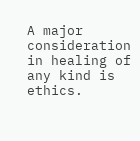A major consideration in healing of any kind is ethics.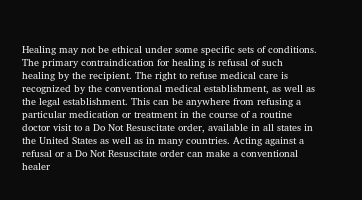Healing may not be ethical under some specific sets of conditions. The primary contraindication for healing is refusal of such healing by the recipient. The right to refuse medical care is recognized by the conventional medical establishment, as well as the legal establishment. This can be anywhere from refusing a particular medication or treatment in the course of a routine doctor visit to a Do Not Resuscitate order, available in all states in the United States as well as in many countries. Acting against a refusal or a Do Not Resuscitate order can make a conventional healer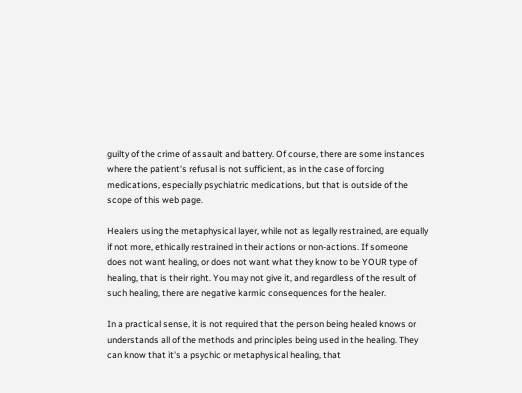guilty of the crime of assault and battery. Of course, there are some instances where the patient's refusal is not sufficient, as in the case of forcing medications, especially psychiatric medications, but that is outside of the scope of this web page.

Healers using the metaphysical layer, while not as legally restrained, are equally if not more, ethically restrained in their actions or non-actions. If someone does not want healing, or does not want what they know to be YOUR type of healing, that is their right. You may not give it, and regardless of the result of such healing, there are negative karmic consequences for the healer.

In a practical sense, it is not required that the person being healed knows or understands all of the methods and principles being used in the healing. They can know that it's a psychic or metaphysical healing, that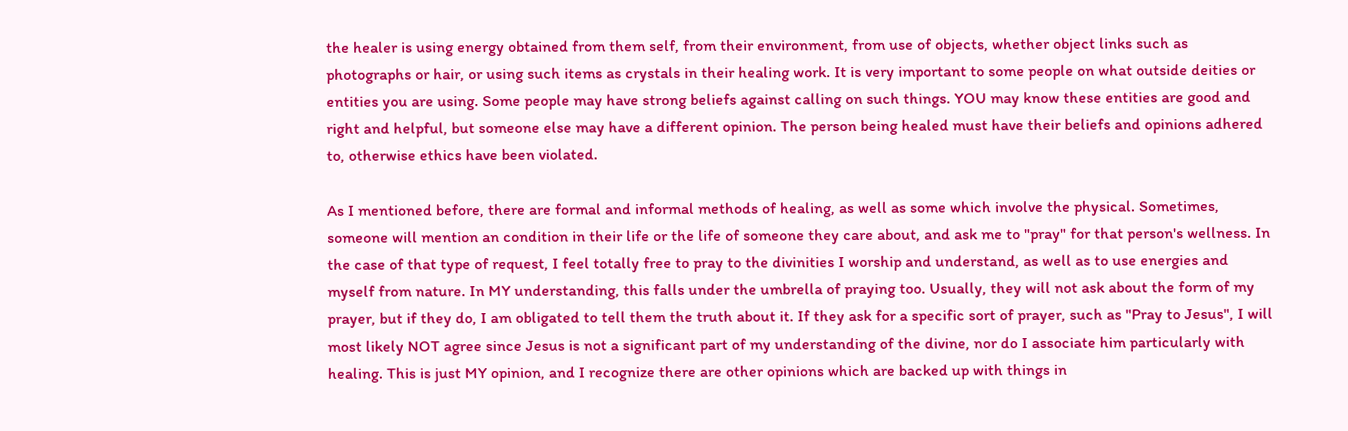the healer is using energy obtained from them self, from their environment, from use of objects, whether object links such as photographs or hair, or using such items as crystals in their healing work. It is very important to some people on what outside deities or entities you are using. Some people may have strong beliefs against calling on such things. YOU may know these entities are good and right and helpful, but someone else may have a different opinion. The person being healed must have their beliefs and opinions adhered to, otherwise ethics have been violated.

As I mentioned before, there are formal and informal methods of healing, as well as some which involve the physical. Sometimes, someone will mention an condition in their life or the life of someone they care about, and ask me to "pray" for that person's wellness. In the case of that type of request, I feel totally free to pray to the divinities I worship and understand, as well as to use energies and myself from nature. In MY understanding, this falls under the umbrella of praying too. Usually, they will not ask about the form of my prayer, but if they do, I am obligated to tell them the truth about it. If they ask for a specific sort of prayer, such as "Pray to Jesus", I will most likely NOT agree since Jesus is not a significant part of my understanding of the divine, nor do I associate him particularly with healing. This is just MY opinion, and I recognize there are other opinions which are backed up with things in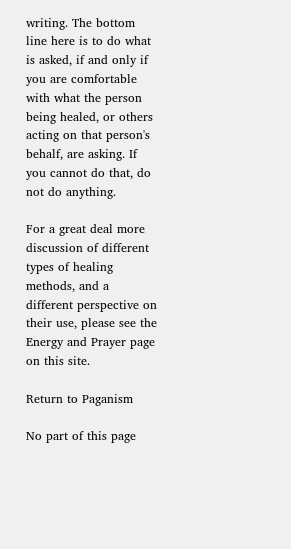writing. The bottom line here is to do what is asked, if and only if you are comfortable with what the person being healed, or others acting on that person's behalf, are asking. If you cannot do that, do not do anything.

For a great deal more discussion of different types of healing methods, and a different perspective on their use, please see the Energy and Prayer page on this site.

Return to Paganism

No part of this page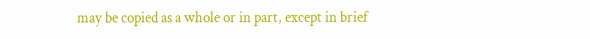may be copied as a whole or in part, except in brief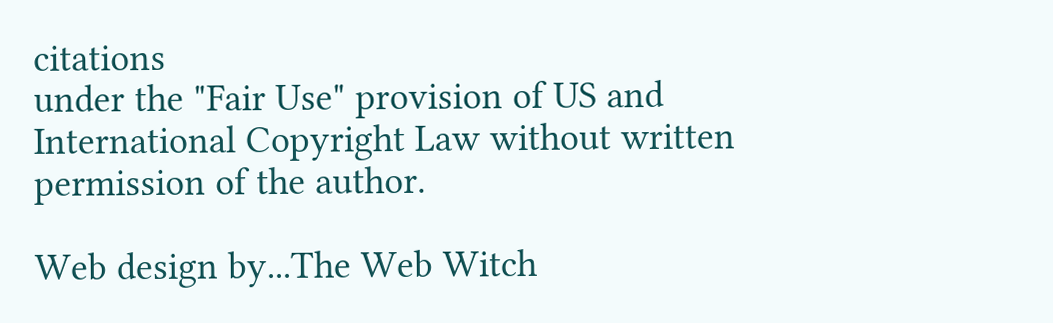citations
under the "Fair Use" provision of US and International Copyright Law without written permission of the author.

Web design by...The Web Witch